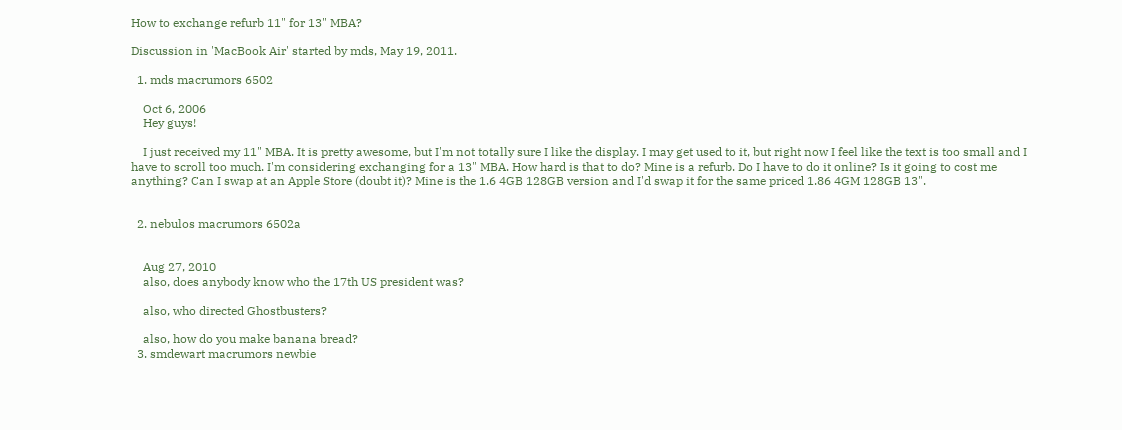How to exchange refurb 11" for 13" MBA?

Discussion in 'MacBook Air' started by mds, May 19, 2011.

  1. mds macrumors 6502

    Oct 6, 2006
    Hey guys!

    I just received my 11" MBA. It is pretty awesome, but I'm not totally sure I like the display. I may get used to it, but right now I feel like the text is too small and I have to scroll too much. I'm considering exchanging for a 13" MBA. How hard is that to do? Mine is a refurb. Do I have to do it online? Is it going to cost me anything? Can I swap at an Apple Store (doubt it)? Mine is the 1.6 4GB 128GB version and I'd swap it for the same priced 1.86 4GM 128GB 13".


  2. nebulos macrumors 6502a


    Aug 27, 2010
    also, does anybody know who the 17th US president was?

    also, who directed Ghostbusters?

    also, how do you make banana bread?
  3. smdewart macrumors newbie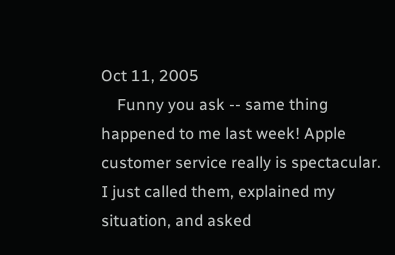Oct 11, 2005
    Funny you ask -- same thing happened to me last week! Apple customer service really is spectacular. I just called them, explained my situation, and asked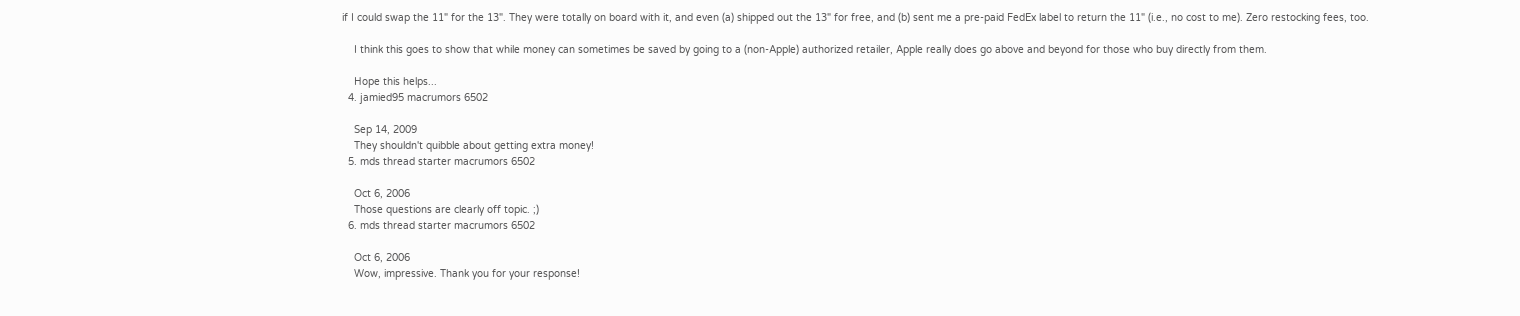if I could swap the 11" for the 13". They were totally on board with it, and even (a) shipped out the 13" for free, and (b) sent me a pre-paid FedEx label to return the 11" (i.e., no cost to me). Zero restocking fees, too.

    I think this goes to show that while money can sometimes be saved by going to a (non-Apple) authorized retailer, Apple really does go above and beyond for those who buy directly from them.

    Hope this helps...
  4. jamied95 macrumors 6502

    Sep 14, 2009
    They shouldn't quibble about getting extra money!
  5. mds thread starter macrumors 6502

    Oct 6, 2006
    Those questions are clearly off topic. ;)
  6. mds thread starter macrumors 6502

    Oct 6, 2006
    Wow, impressive. Thank you for your response!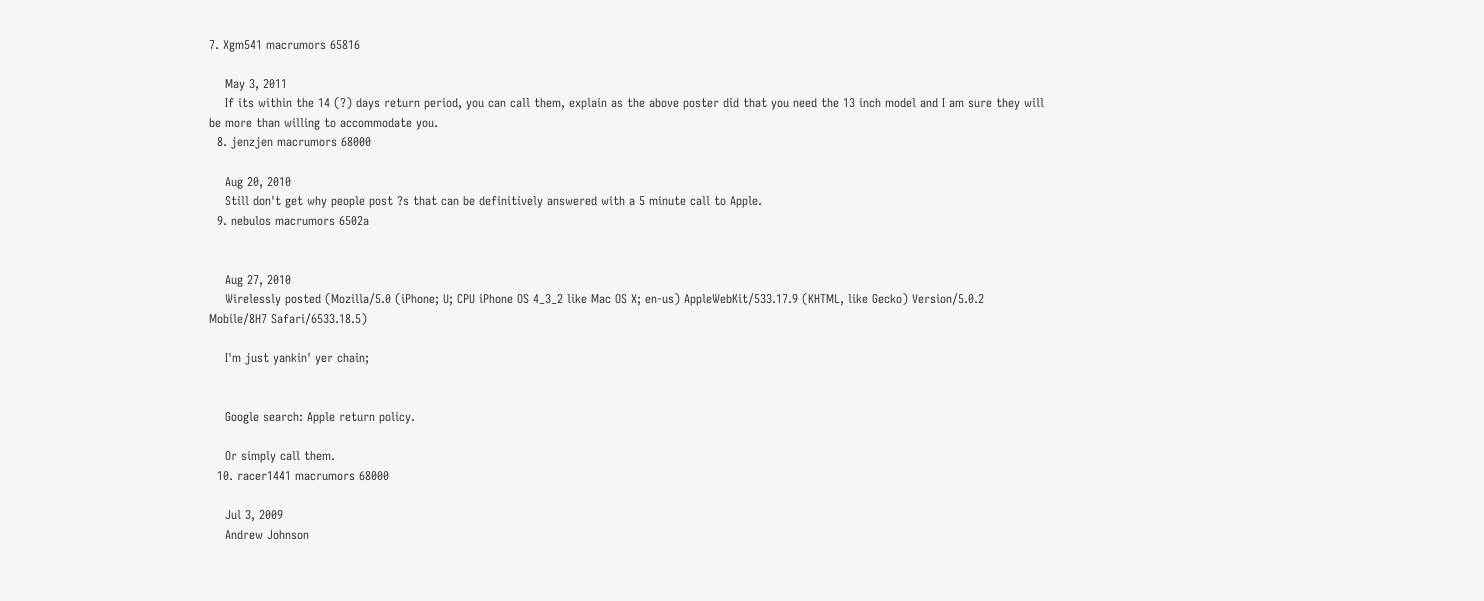7. Xgm541 macrumors 65816

    May 3, 2011
    If its within the 14 (?) days return period, you can call them, explain as the above poster did that you need the 13 inch model and I am sure they will be more than willing to accommodate you.
  8. jenzjen macrumors 68000

    Aug 20, 2010
    Still don't get why people post ?s that can be definitively answered with a 5 minute call to Apple.
  9. nebulos macrumors 6502a


    Aug 27, 2010
    Wirelessly posted (Mozilla/5.0 (iPhone; U; CPU iPhone OS 4_3_2 like Mac OS X; en-us) AppleWebKit/533.17.9 (KHTML, like Gecko) Version/5.0.2 Mobile/8H7 Safari/6533.18.5)

    I'm just yankin' yer chain;


    Google search: Apple return policy.

    Or simply call them.
  10. racer1441 macrumors 68000

    Jul 3, 2009
    Andrew Johnson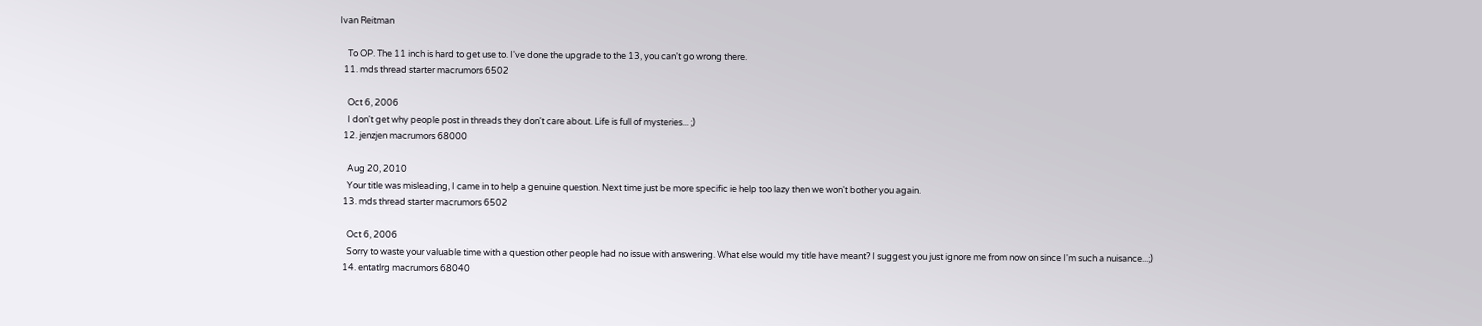Ivan Reitman

    To OP. The 11 inch is hard to get use to. I've done the upgrade to the 13, you can't go wrong there.
  11. mds thread starter macrumors 6502

    Oct 6, 2006
    I don't get why people post in threads they don't care about. Life is full of mysteries... ;)
  12. jenzjen macrumors 68000

    Aug 20, 2010
    Your title was misleading, I came in to help a genuine question. Next time just be more specific ie help too lazy then we won't bother you again.
  13. mds thread starter macrumors 6502

    Oct 6, 2006
    Sorry to waste your valuable time with a question other people had no issue with answering. What else would my title have meant? I suggest you just ignore me from now on since I'm such a nuisance...;)
  14. entatlrg macrumors 68040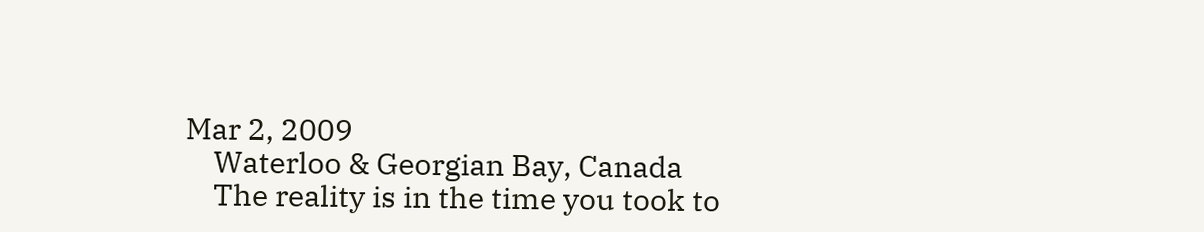Mar 2, 2009
    Waterloo & Georgian Bay, Canada
    The reality is in the time you took to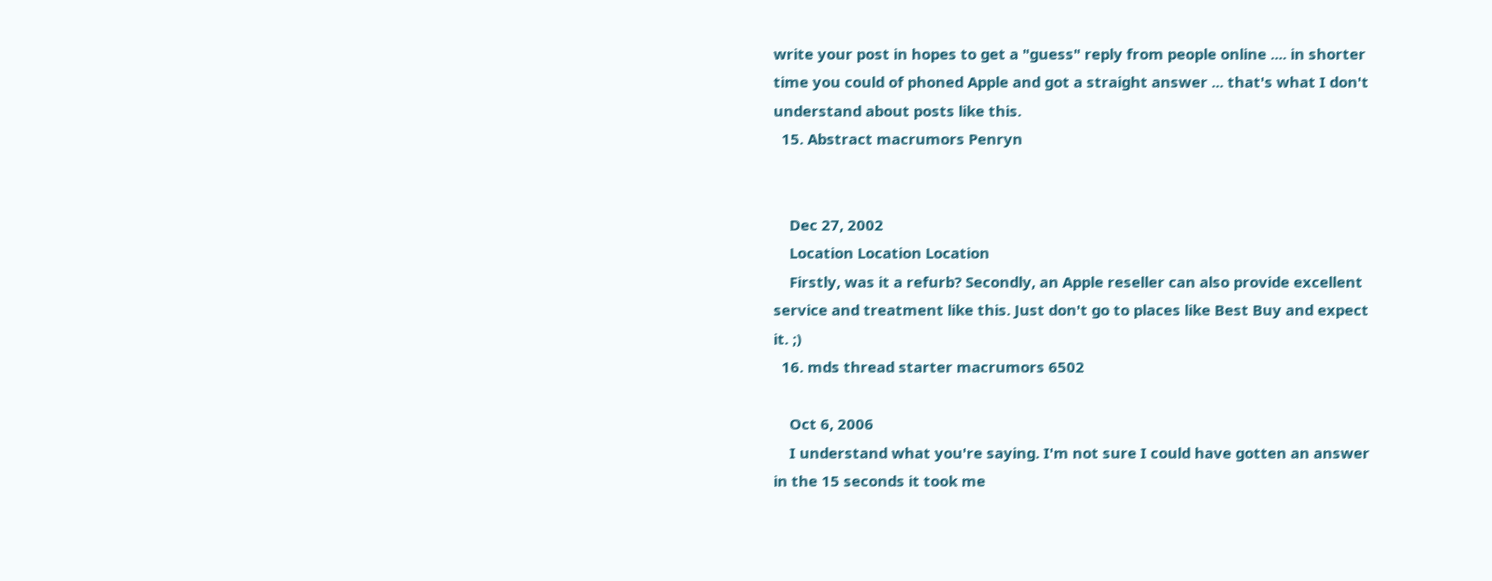write your post in hopes to get a "guess" reply from people online .... in shorter time you could of phoned Apple and got a straight answer ... that's what I don't understand about posts like this.
  15. Abstract macrumors Penryn


    Dec 27, 2002
    Location Location Location
    Firstly, was it a refurb? Secondly, an Apple reseller can also provide excellent service and treatment like this. Just don't go to places like Best Buy and expect it. ;)
  16. mds thread starter macrumors 6502

    Oct 6, 2006
    I understand what you're saying. I'm not sure I could have gotten an answer in the 15 seconds it took me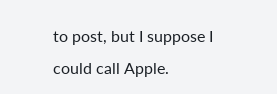to post, but I suppose I could call Apple.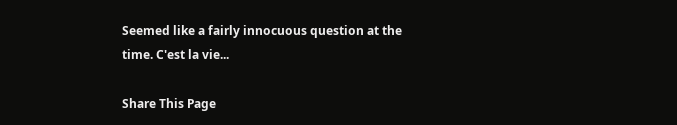Seemed like a fairly innocuous question at the time. C'est la vie...

Share This Page